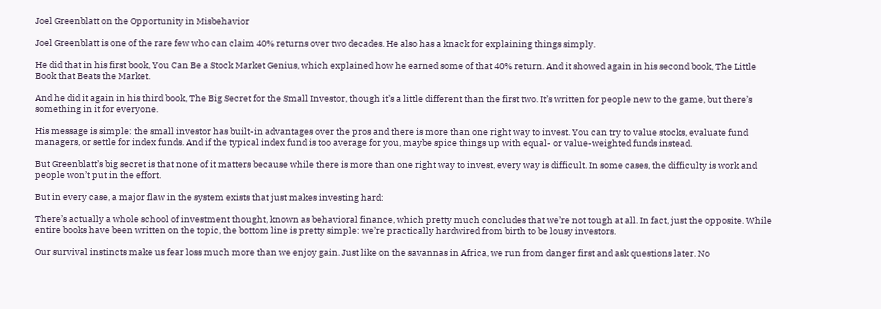Joel Greenblatt on the Opportunity in Misbehavior

Joel Greenblatt is one of the rare few who can claim 40% returns over two decades. He also has a knack for explaining things simply.

He did that in his first book, You Can Be a Stock Market Genius, which explained how he earned some of that 40% return. And it showed again in his second book, The Little Book that Beats the Market.

And he did it again in his third book, The Big Secret for the Small Investor, though it’s a little different than the first two. It’s written for people new to the game, but there’s something in it for everyone.

His message is simple: the small investor has built-in advantages over the pros and there is more than one right way to invest. You can try to value stocks, evaluate fund managers, or settle for index funds. And if the typical index fund is too average for you, maybe spice things up with equal- or value-weighted funds instead.

But Greenblatt’s big secret is that none of it matters because while there is more than one right way to invest, every way is difficult. In some cases, the difficulty is work and people won’t put in the effort.

But in every case, a major flaw in the system exists that just makes investing hard:

There’s actually a whole school of investment thought, known as behavioral finance, which pretty much concludes that we’re not tough at all. In fact, just the opposite. While entire books have been written on the topic, the bottom line is pretty simple: we’re practically hardwired from birth to be lousy investors.

Our survival instincts make us fear loss much more than we enjoy gain. Just like on the savannas in Africa, we run from danger first and ask questions later. No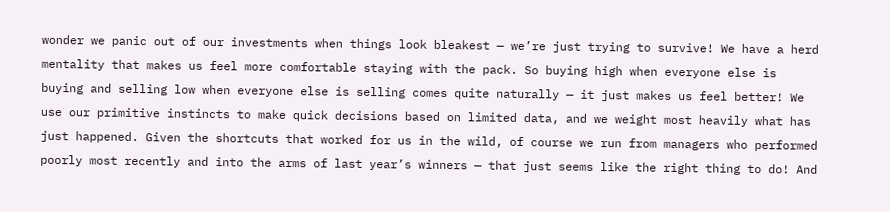wonder we panic out of our investments when things look bleakest — we’re just trying to survive! We have a herd mentality that makes us feel more comfortable staying with the pack. So buying high when everyone else is buying and selling low when everyone else is selling comes quite naturally — it just makes us feel better! We use our primitive instincts to make quick decisions based on limited data, and we weight most heavily what has just happened. Given the shortcuts that worked for us in the wild, of course we run from managers who performed poorly most recently and into the arms of last year’s winners — that just seems like the right thing to do! And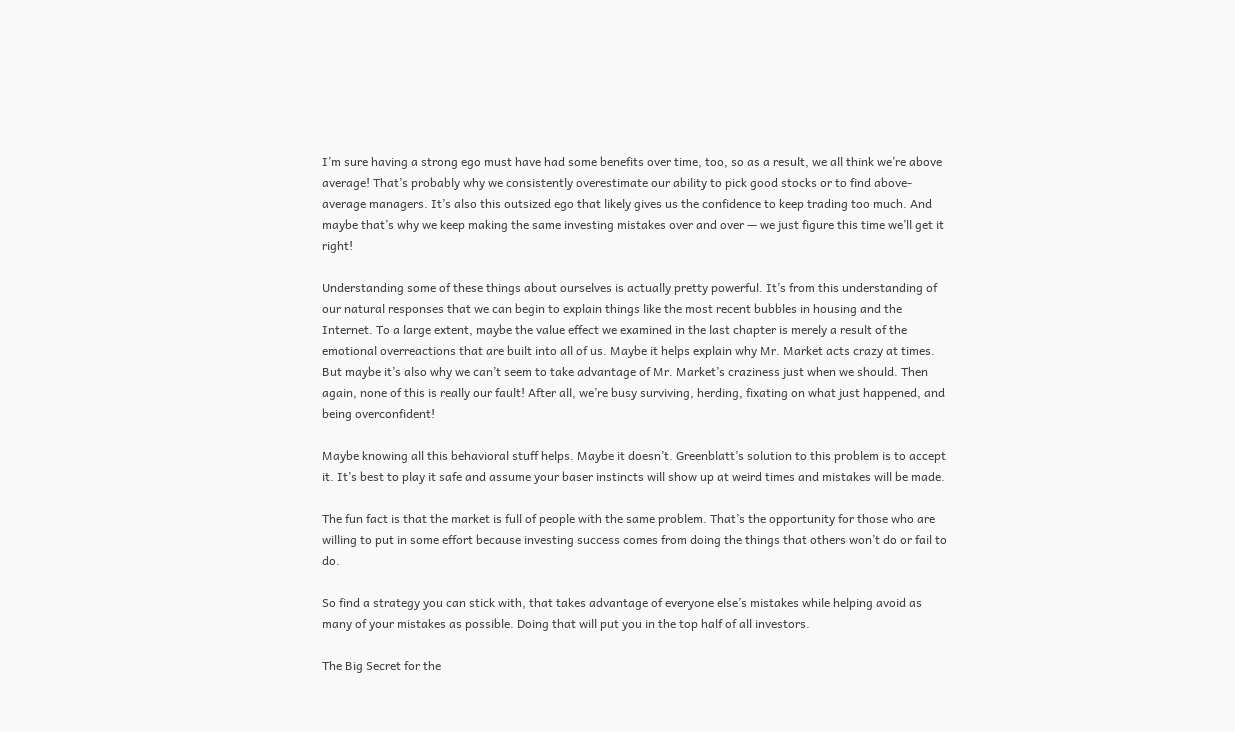I’m sure having a strong ego must have had some benefits over time, too, so as a result, we all think we’re above average! That’s probably why we consistently overestimate our ability to pick good stocks or to find above-average managers. It’s also this outsized ego that likely gives us the confidence to keep trading too much. And maybe that’s why we keep making the same investing mistakes over and over — we just figure this time we’ll get it right!

Understanding some of these things about ourselves is actually pretty powerful. It’s from this understanding of our natural responses that we can begin to explain things like the most recent bubbles in housing and the Internet. To a large extent, maybe the value effect we examined in the last chapter is merely a result of the emotional overreactions that are built into all of us. Maybe it helps explain why Mr. Market acts crazy at times. But maybe it’s also why we can’t seem to take advantage of Mr. Market’s craziness just when we should. Then again, none of this is really our fault! After all, we’re busy surviving, herding, fixating on what just happened, and being overconfident!

Maybe knowing all this behavioral stuff helps. Maybe it doesn’t. Greenblatt’s solution to this problem is to accept it. It’s best to play it safe and assume your baser instincts will show up at weird times and mistakes will be made.

The fun fact is that the market is full of people with the same problem. That’s the opportunity for those who are willing to put in some effort because investing success comes from doing the things that others won’t do or fail to do.

So find a strategy you can stick with, that takes advantage of everyone else’s mistakes while helping avoid as many of your mistakes as possible. Doing that will put you in the top half of all investors.

The Big Secret for the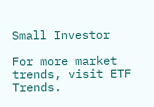Small Investor

For more market trends, visit ETF Trends.